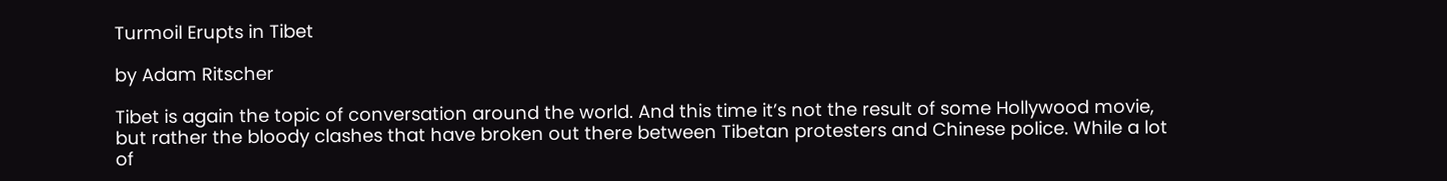Turmoil Erupts in Tibet

by Adam Ritscher

Tibet is again the topic of conversation around the world. And this time it’s not the result of some Hollywood movie, but rather the bloody clashes that have broken out there between Tibetan protesters and Chinese police. While a lot of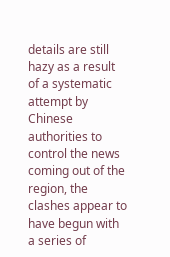details are still hazy as a result of a systematic attempt by Chinese authorities to control the news coming out of the region, the clashes appear to have begun with a series of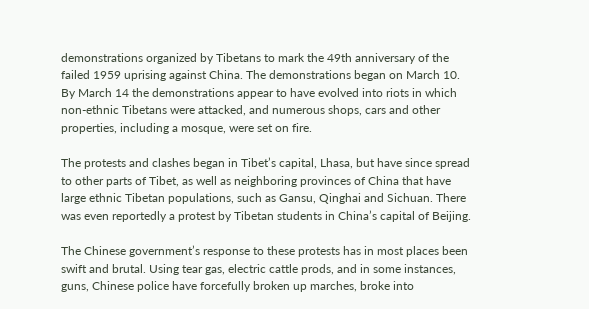demonstrations organized by Tibetans to mark the 49th anniversary of the failed 1959 uprising against China. The demonstrations began on March 10. By March 14 the demonstrations appear to have evolved into riots in which non-ethnic Tibetans were attacked, and numerous shops, cars and other properties, including a mosque, were set on fire.

The protests and clashes began in Tibet’s capital, Lhasa, but have since spread to other parts of Tibet, as well as neighboring provinces of China that have large ethnic Tibetan populations, such as Gansu, Qinghai and Sichuan. There was even reportedly a protest by Tibetan students in China’s capital of Beijing.

The Chinese government’s response to these protests has in most places been swift and brutal. Using tear gas, electric cattle prods, and in some instances, guns, Chinese police have forcefully broken up marches, broke into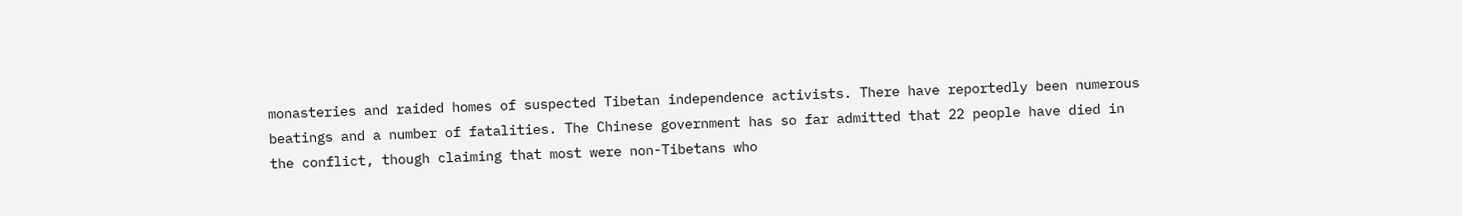monasteries and raided homes of suspected Tibetan independence activists. There have reportedly been numerous beatings and a number of fatalities. The Chinese government has so far admitted that 22 people have died in the conflict, though claiming that most were non-Tibetans who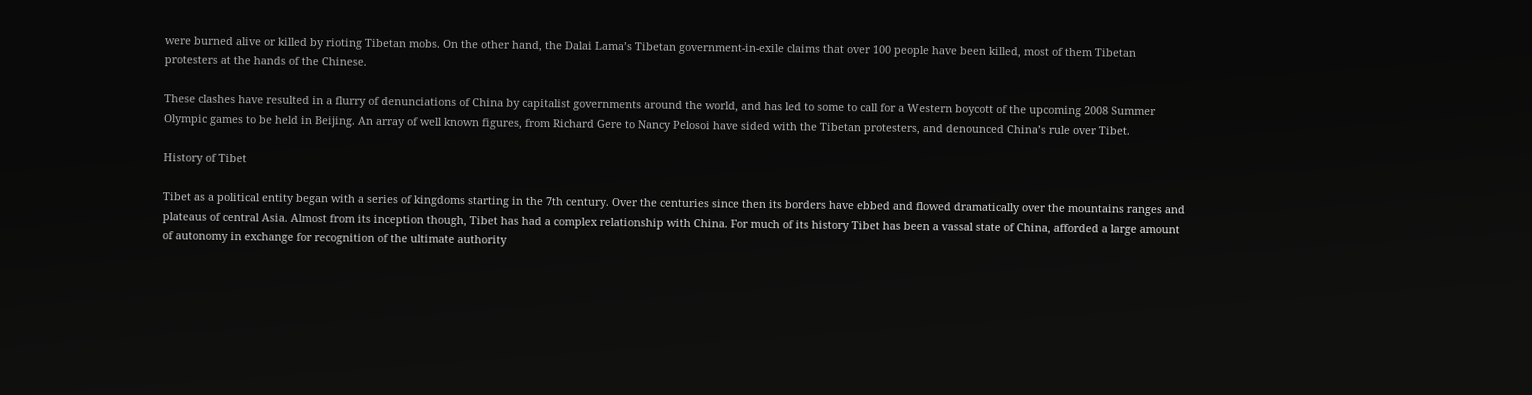were burned alive or killed by rioting Tibetan mobs. On the other hand, the Dalai Lama’s Tibetan government-in-exile claims that over 100 people have been killed, most of them Tibetan protesters at the hands of the Chinese.

These clashes have resulted in a flurry of denunciations of China by capitalist governments around the world, and has led to some to call for a Western boycott of the upcoming 2008 Summer Olympic games to be held in Beijing. An array of well known figures, from Richard Gere to Nancy Pelosoi have sided with the Tibetan protesters, and denounced China’s rule over Tibet.

History of Tibet

Tibet as a political entity began with a series of kingdoms starting in the 7th century. Over the centuries since then its borders have ebbed and flowed dramatically over the mountains ranges and plateaus of central Asia. Almost from its inception though, Tibet has had a complex relationship with China. For much of its history Tibet has been a vassal state of China, afforded a large amount of autonomy in exchange for recognition of the ultimate authority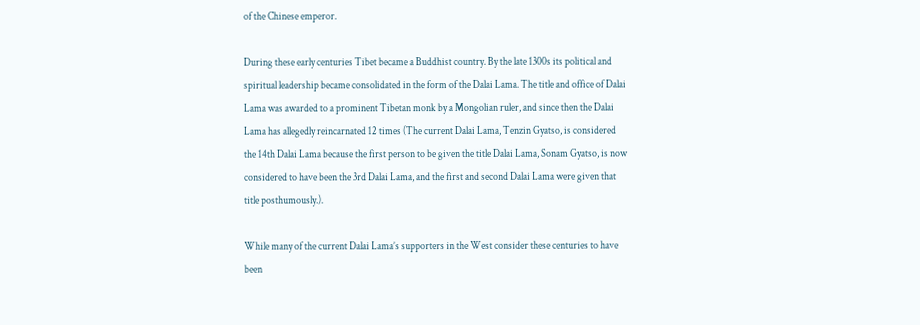of the Chinese emperor.

During these early centuries Tibet became a Buddhist country. By the late 1300s its political and spiritual leadership became consolidated in the form of the Dalai Lama. The title and office of Dalai Lama was awarded to a prominent Tibetan monk by a Mongolian ruler, and since then the Dalai Lama has allegedly reincarnated 12 times (The current Dalai Lama, Tenzin Gyatso, is considered the 14th Dalai Lama because the first person to be given the title Dalai Lama, Sonam Gyatso, is now considered to have been the 3rd Dalai Lama, and the first and second Dalai Lama were given that title posthumously.).

While many of the current Dalai Lama’s supporters in the West consider these centuries to have been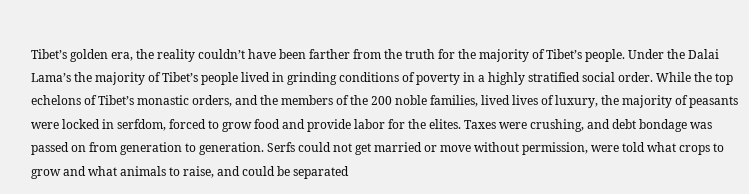Tibet’s golden era, the reality couldn’t have been farther from the truth for the majority of Tibet’s people. Under the Dalai Lama’s the majority of Tibet’s people lived in grinding conditions of poverty in a highly stratified social order. While the top echelons of Tibet’s monastic orders, and the members of the 200 noble families, lived lives of luxury, the majority of peasants were locked in serfdom, forced to grow food and provide labor for the elites. Taxes were crushing, and debt bondage was passed on from generation to generation. Serfs could not get married or move without permission, were told what crops to grow and what animals to raise, and could be separated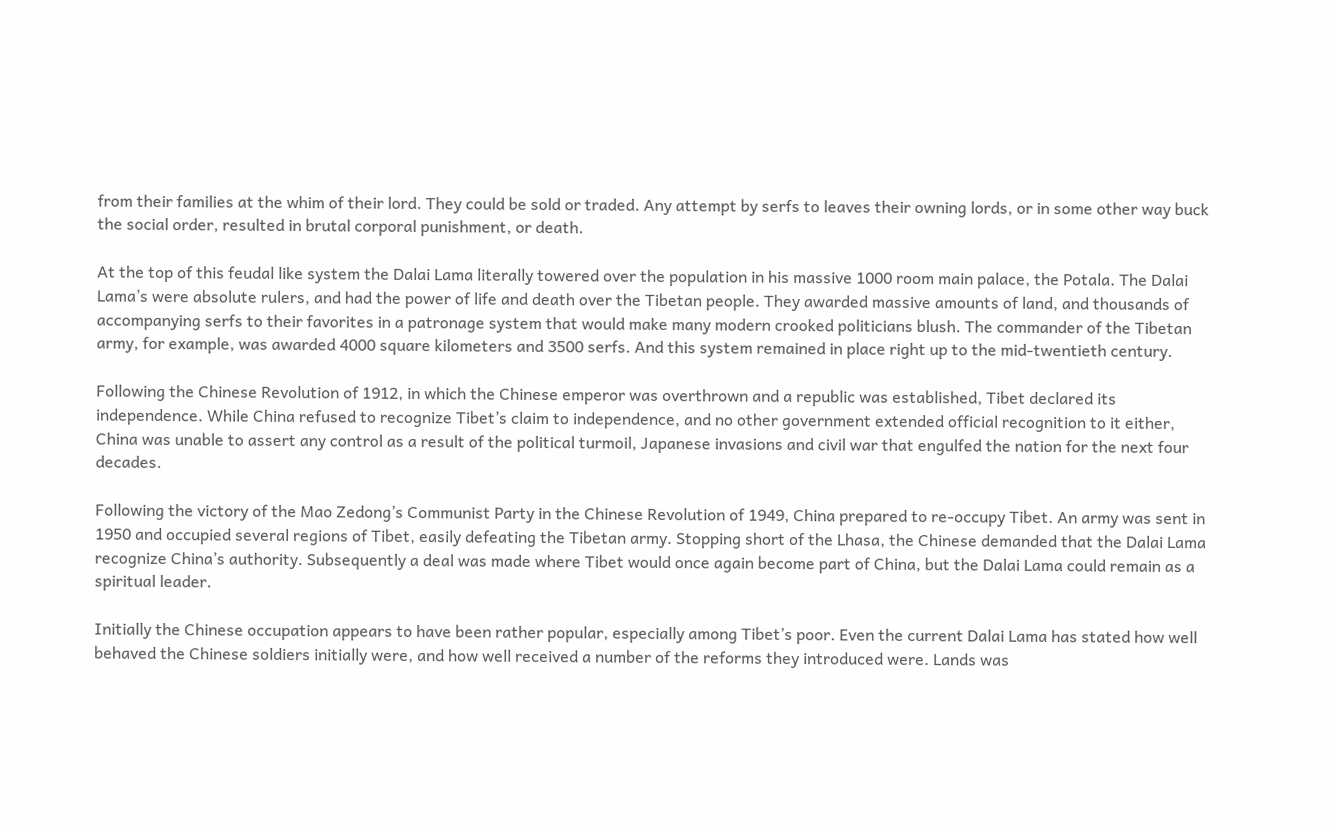from their families at the whim of their lord. They could be sold or traded. Any attempt by serfs to leaves their owning lords, or in some other way buck the social order, resulted in brutal corporal punishment, or death.

At the top of this feudal like system the Dalai Lama literally towered over the population in his massive 1000 room main palace, the Potala. The Dalai Lama’s were absolute rulers, and had the power of life and death over the Tibetan people. They awarded massive amounts of land, and thousands of accompanying serfs to their favorites in a patronage system that would make many modern crooked politicians blush. The commander of the Tibetan army, for example, was awarded 4000 square kilometers and 3500 serfs. And this system remained in place right up to the mid-twentieth century.

Following the Chinese Revolution of 1912, in which the Chinese emperor was overthrown and a republic was established, Tibet declared its independence. While China refused to recognize Tibet’s claim to independence, and no other government extended official recognition to it either, China was unable to assert any control as a result of the political turmoil, Japanese invasions and civil war that engulfed the nation for the next four decades.

Following the victory of the Mao Zedong’s Communist Party in the Chinese Revolution of 1949, China prepared to re-occupy Tibet. An army was sent in 1950 and occupied several regions of Tibet, easily defeating the Tibetan army. Stopping short of the Lhasa, the Chinese demanded that the Dalai Lama recognize China’s authority. Subsequently a deal was made where Tibet would once again become part of China, but the Dalai Lama could remain as a spiritual leader.

Initially the Chinese occupation appears to have been rather popular, especially among Tibet’s poor. Even the current Dalai Lama has stated how well behaved the Chinese soldiers initially were, and how well received a number of the reforms they introduced were. Lands was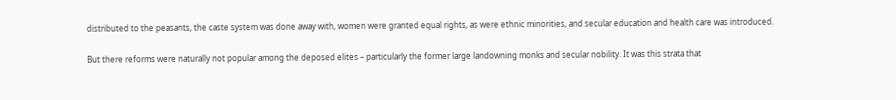distributed to the peasants, the caste system was done away with, women were granted equal rights, as were ethnic minorities, and secular education and health care was introduced.

But there reforms were naturally not popular among the deposed elites – particularly the former large landowning monks and secular nobility. It was this strata that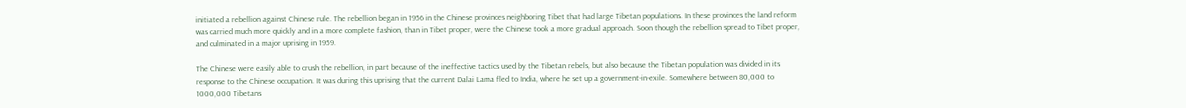initiated a rebellion against Chinese rule. The rebellion began in 1956 in the Chinese provinces neighboring Tibet that had large Tibetan populations. In these provinces the land reform was carried much more quickly and in a more complete fashion, than in Tibet proper, were the Chinese took a more gradual approach. Soon though the rebellion spread to Tibet proper, and culminated in a major uprising in 1959.

The Chinese were easily able to crush the rebellion, in part because of the ineffective tactics used by the Tibetan rebels, but also because the Tibetan population was divided in its response to the Chinese occupation. It was during this uprising that the current Dalai Lama fled to India, where he set up a government-in-exile. Somewhere between 80,000 to 1000,000 Tibetans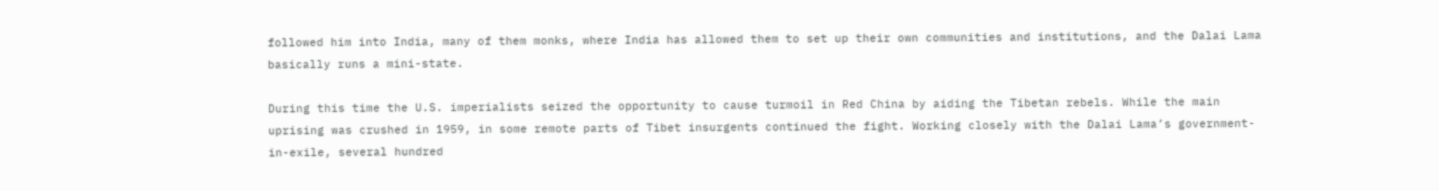followed him into India, many of them monks, where India has allowed them to set up their own communities and institutions, and the Dalai Lama basically runs a mini-state.

During this time the U.S. imperialists seized the opportunity to cause turmoil in Red China by aiding the Tibetan rebels. While the main uprising was crushed in 1959, in some remote parts of Tibet insurgents continued the fight. Working closely with the Dalai Lama’s government-in-exile, several hundred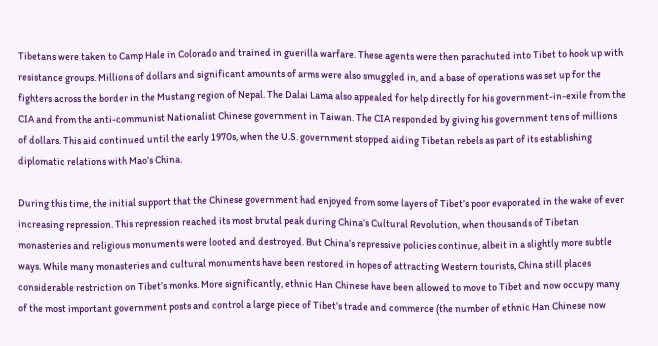Tibetans were taken to Camp Hale in Colorado and trained in guerilla warfare. These agents were then parachuted into Tibet to hook up with resistance groups. Millions of dollars and significant amounts of arms were also smuggled in, and a base of operations was set up for the fighters across the border in the Mustang region of Nepal. The Dalai Lama also appealed for help directly for his government-in-exile from the CIA and from the anti-communist Nationalist Chinese government in Taiwan. The CIA responded by giving his government tens of millions of dollars. This aid continued until the early 1970s, when the U.S. government stopped aiding Tibetan rebels as part of its establishing diplomatic relations with Mao’s China.

During this time, the initial support that the Chinese government had enjoyed from some layers of Tibet’s poor evaporated in the wake of ever increasing repression. This repression reached its most brutal peak during China’s Cultural Revolution, when thousands of Tibetan monasteries and religious monuments were looted and destroyed. But China’s repressive policies continue, albeit in a slightly more subtle ways. While many monasteries and cultural monuments have been restored in hopes of attracting Western tourists, China still places considerable restriction on Tibet’s monks. More significantly, ethnic Han Chinese have been allowed to move to Tibet and now occupy many of the most important government posts and control a large piece of Tibet’s trade and commerce (the number of ethnic Han Chinese now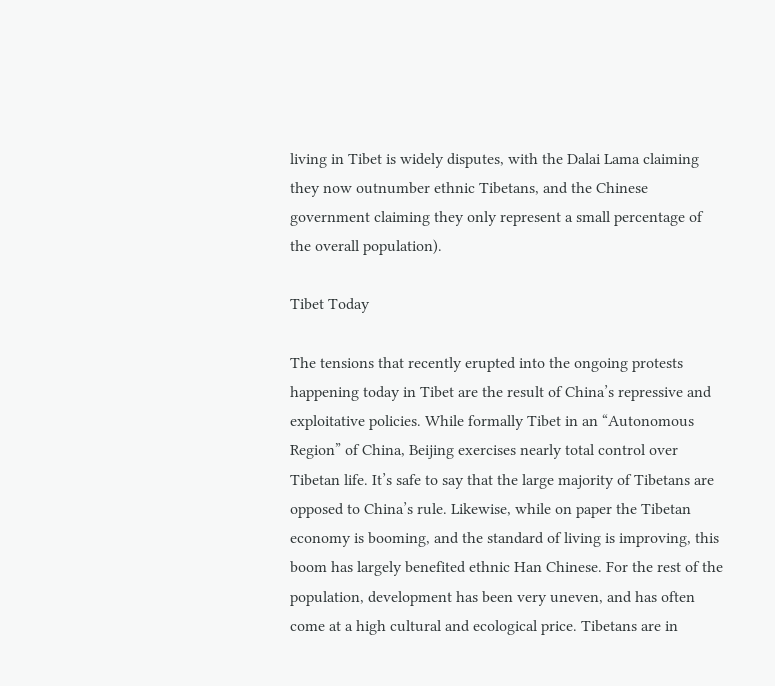living in Tibet is widely disputes, with the Dalai Lama claiming they now outnumber ethnic Tibetans, and the Chinese government claiming they only represent a small percentage of the overall population).

Tibet Today

The tensions that recently erupted into the ongoing protests happening today in Tibet are the result of China’s repressive and exploitative policies. While formally Tibet in an “Autonomous Region” of China, Beijing exercises nearly total control over Tibetan life. It’s safe to say that the large majority of Tibetans are opposed to China’s rule. Likewise, while on paper the Tibetan economy is booming, and the standard of living is improving, this boom has largely benefited ethnic Han Chinese. For the rest of the population, development has been very uneven, and has often come at a high cultural and ecological price. Tibetans are in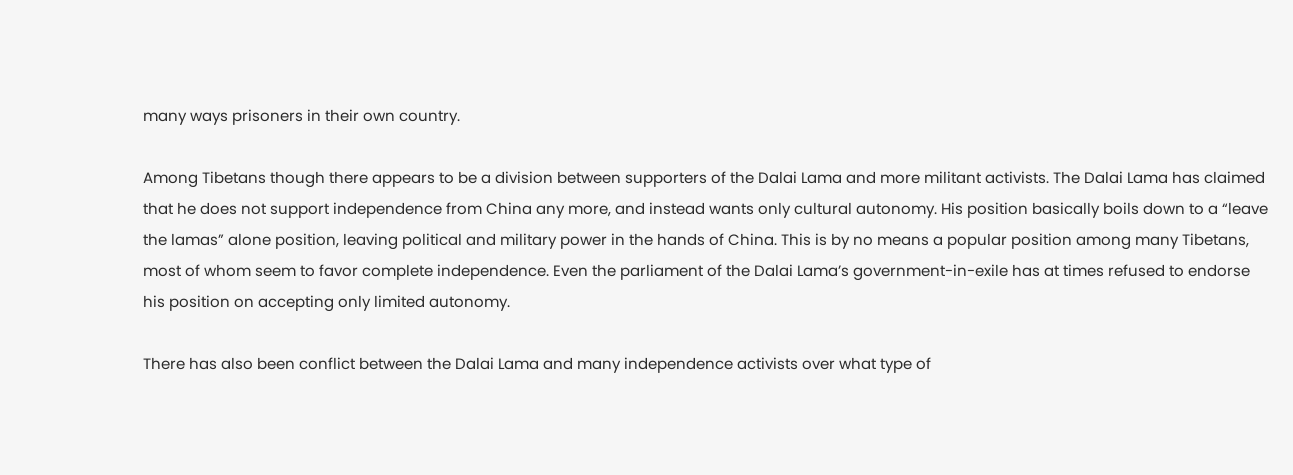many ways prisoners in their own country.

Among Tibetans though there appears to be a division between supporters of the Dalai Lama and more militant activists. The Dalai Lama has claimed that he does not support independence from China any more, and instead wants only cultural autonomy. His position basically boils down to a “leave the lamas” alone position, leaving political and military power in the hands of China. This is by no means a popular position among many Tibetans, most of whom seem to favor complete independence. Even the parliament of the Dalai Lama’s government-in-exile has at times refused to endorse his position on accepting only limited autonomy.

There has also been conflict between the Dalai Lama and many independence activists over what type of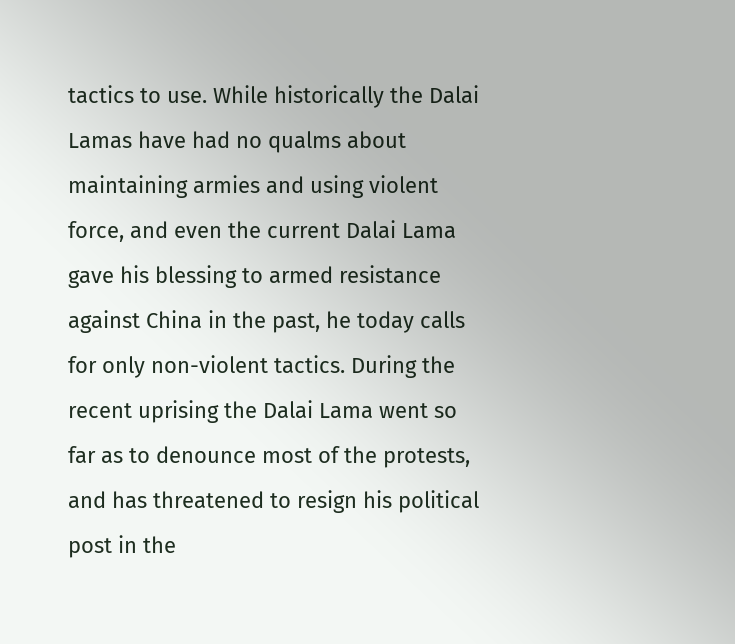tactics to use. While historically the Dalai Lamas have had no qualms about maintaining armies and using violent force, and even the current Dalai Lama gave his blessing to armed resistance against China in the past, he today calls for only non-violent tactics. During the recent uprising the Dalai Lama went so far as to denounce most of the protests, and has threatened to resign his political post in the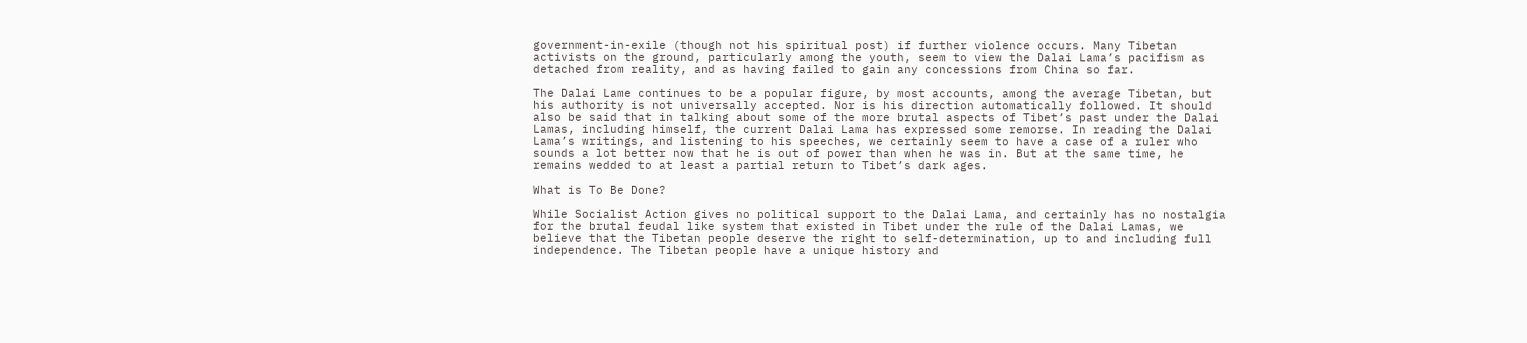government-in-exile (though not his spiritual post) if further violence occurs. Many Tibetan activists on the ground, particularly among the youth, seem to view the Dalai Lama’s pacifism as detached from reality, and as having failed to gain any concessions from China so far.

The Dalai Lame continues to be a popular figure, by most accounts, among the average Tibetan, but his authority is not universally accepted. Nor is his direction automatically followed. It should also be said that in talking about some of the more brutal aspects of Tibet’s past under the Dalai Lamas, including himself, the current Dalai Lama has expressed some remorse. In reading the Dalai Lama’s writings, and listening to his speeches, we certainly seem to have a case of a ruler who sounds a lot better now that he is out of power than when he was in. But at the same time, he remains wedded to at least a partial return to Tibet’s dark ages.

What is To Be Done?

While Socialist Action gives no political support to the Dalai Lama, and certainly has no nostalgia for the brutal feudal like system that existed in Tibet under the rule of the Dalai Lamas, we believe that the Tibetan people deserve the right to self-determination, up to and including full independence. The Tibetan people have a unique history and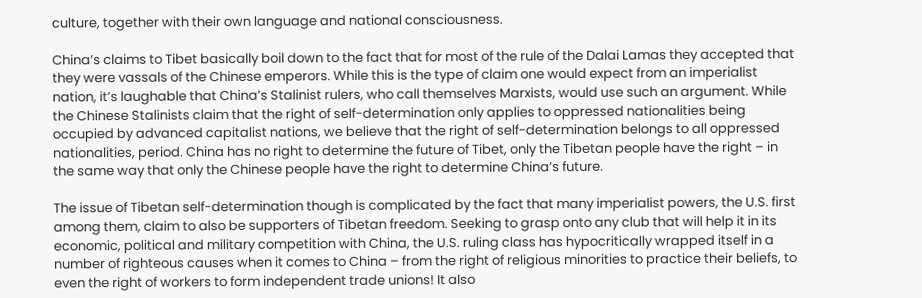culture, together with their own language and national consciousness.

China’s claims to Tibet basically boil down to the fact that for most of the rule of the Dalai Lamas they accepted that they were vassals of the Chinese emperors. While this is the type of claim one would expect from an imperialist nation, it’s laughable that China’s Stalinist rulers, who call themselves Marxists, would use such an argument. While the Chinese Stalinists claim that the right of self-determination only applies to oppressed nationalities being occupied by advanced capitalist nations, we believe that the right of self-determination belongs to all oppressed nationalities, period. China has no right to determine the future of Tibet, only the Tibetan people have the right – in the same way that only the Chinese people have the right to determine China’s future.

The issue of Tibetan self-determination though is complicated by the fact that many imperialist powers, the U.S. first among them, claim to also be supporters of Tibetan freedom. Seeking to grasp onto any club that will help it in its economic, political and military competition with China, the U.S. ruling class has hypocritically wrapped itself in a number of righteous causes when it comes to China – from the right of religious minorities to practice their beliefs, to even the right of workers to form independent trade unions! It also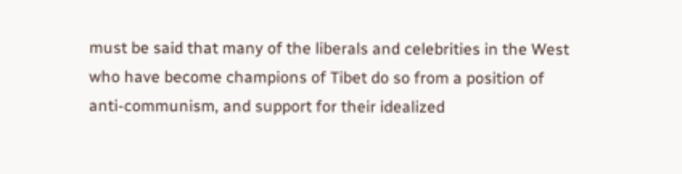must be said that many of the liberals and celebrities in the West who have become champions of Tibet do so from a position of anti-communism, and support for their idealized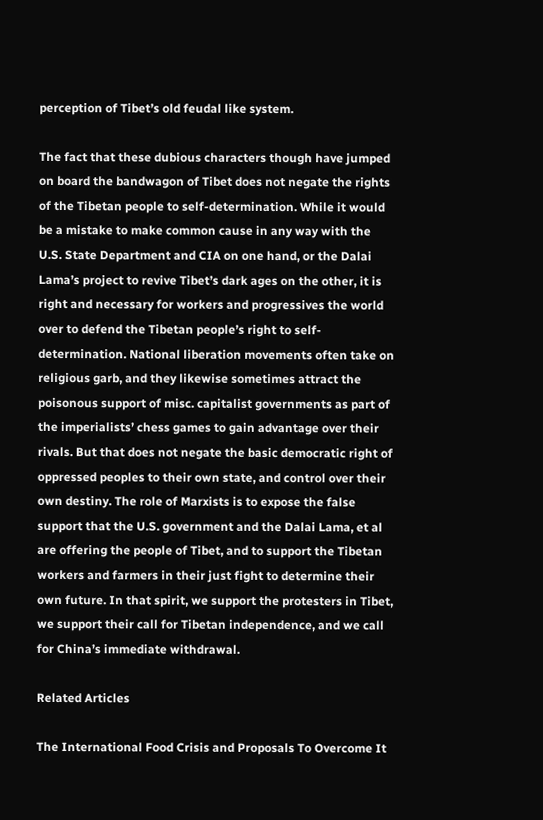perception of Tibet’s old feudal like system.

The fact that these dubious characters though have jumped on board the bandwagon of Tibet does not negate the rights of the Tibetan people to self-determination. While it would be a mistake to make common cause in any way with the U.S. State Department and CIA on one hand, or the Dalai Lama’s project to revive Tibet’s dark ages on the other, it is right and necessary for workers and progressives the world over to defend the Tibetan people’s right to self-determination. National liberation movements often take on religious garb, and they likewise sometimes attract the poisonous support of misc. capitalist governments as part of the imperialists’ chess games to gain advantage over their rivals. But that does not negate the basic democratic right of oppressed peoples to their own state, and control over their own destiny. The role of Marxists is to expose the false support that the U.S. government and the Dalai Lama, et al are offering the people of Tibet, and to support the Tibetan workers and farmers in their just fight to determine their own future. In that spirit, we support the protesters in Tibet, we support their call for Tibetan independence, and we call for China’s immediate withdrawal.

Related Articles

The International Food Crisis and Proposals To Overcome It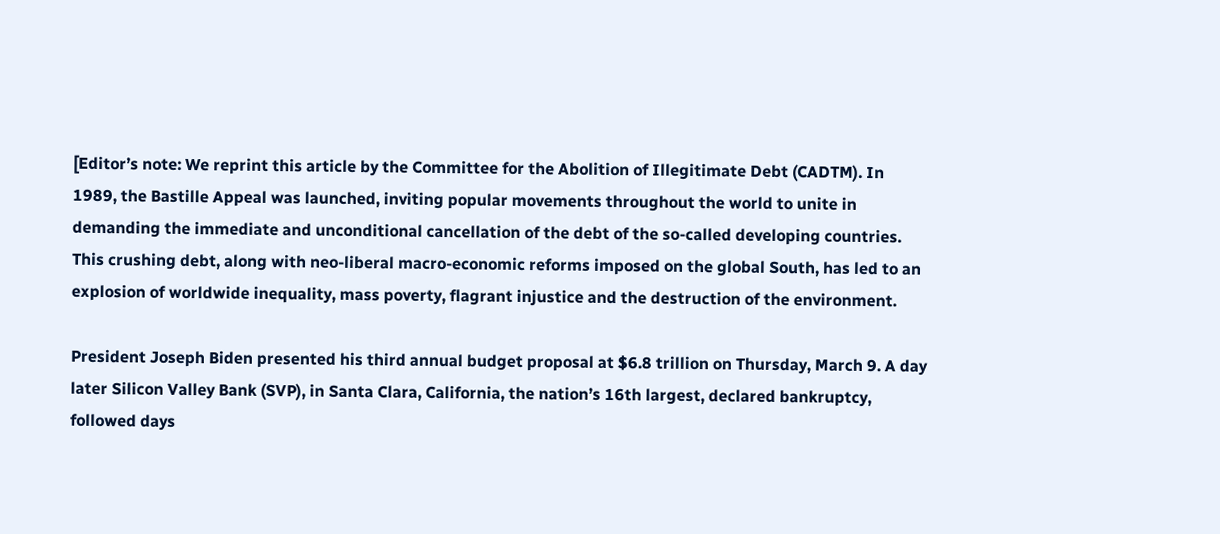[Editor’s note: We reprint this article by the Committee for the Abolition of Illegitimate Debt (CADTM). In 1989, the Bastille Appeal was launched, inviting popular movements throughout the world to unite in demanding the immediate and unconditional cancellation of the debt of the so-called developing countries. This crushing debt, along with neo-liberal macro-economic reforms imposed on the global South, has led to an explosion of worldwide inequality, mass poverty, flagrant injustice and the destruction of the environment.

President Joseph Biden presented his third annual budget proposal at $6.8 trillion on Thursday, March 9. A day later Silicon Valley Bank (SVP), in Santa Clara, California, the nation’s 16th largest, declared bankruptcy, followed days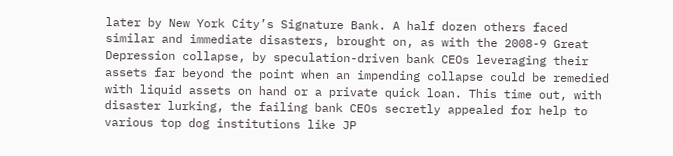later by New York City’s Signature Bank. A half dozen others faced similar and immediate disasters, brought on, as with the 2008-9 Great Depression collapse, by speculation-driven bank CEOs leveraging their assets far beyond the point when an impending collapse could be remedied with liquid assets on hand or a private quick loan. This time out, with disaster lurking, the failing bank CEOs secretly appealed for help to various top dog institutions like JP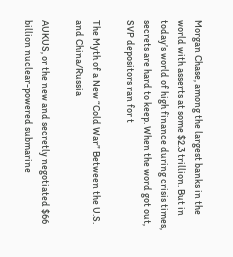Morgan Chase, among the largest banks in the world with asserts at some $2.3 trillion. But in today’s world of high finance during crisis times, secrets are hard to keep. When the word got out, SVP depositors ran for t

The Myth of a New “Cold War” Between the U.S. and China/Russia

AUKUS, or the new and secretly negotiated $66 billion nuclear-powered submarine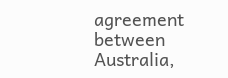agreement between Australia,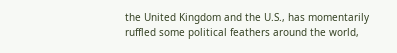the United Kingdom and the U.S., has momentarily ruffled some political feathers around the world,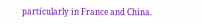particularly in France and China.